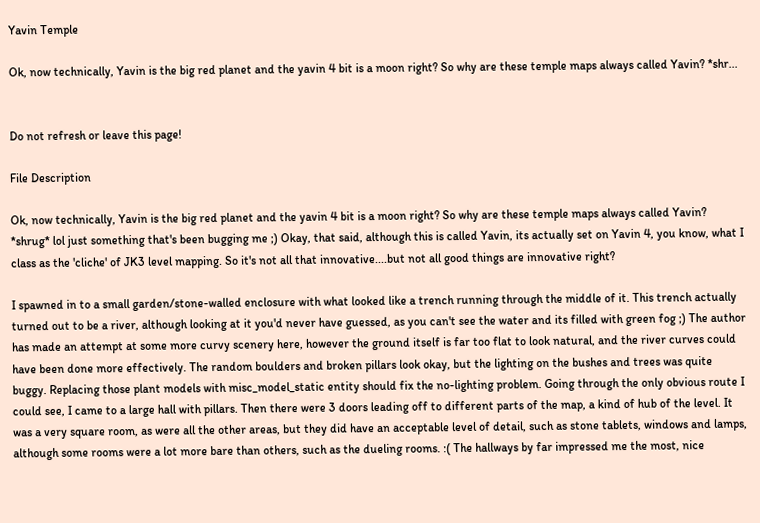Yavin Temple

Ok, now technically, Yavin is the big red planet and the yavin 4 bit is a moon right? So why are these temple maps always called Yavin? *shr...


Do not refresh or leave this page!

File Description

Ok, now technically, Yavin is the big red planet and the yavin 4 bit is a moon right? So why are these temple maps always called Yavin? *shrug* lol just something that's been bugging me ;) Okay, that said, although this is called Yavin, its actually set on Yavin 4, you know, what I class as the 'cliche' of JK3 level mapping. So it's not all that innovative....but not all good things are innovative right?

I spawned in to a small garden/stone-walled enclosure with what looked like a trench running through the middle of it. This trench actually turned out to be a river, although looking at it you'd never have guessed, as you can't see the water and its filled with green fog ;) The author has made an attempt at some more curvy scenery here, however the ground itself is far too flat to look natural, and the river curves could have been done more effectively. The random boulders and broken pillars look okay, but the lighting on the bushes and trees was quite buggy. Replacing those plant models with misc_model_static entity should fix the no-lighting problem. Going through the only obvious route I could see, I came to a large hall with pillars. Then there were 3 doors leading off to different parts of the map, a kind of hub of the level. It was a very square room, as were all the other areas, but they did have an acceptable level of detail, such as stone tablets, windows and lamps, although some rooms were a lot more bare than others, such as the dueling rooms. :( The hallways by far impressed me the most, nice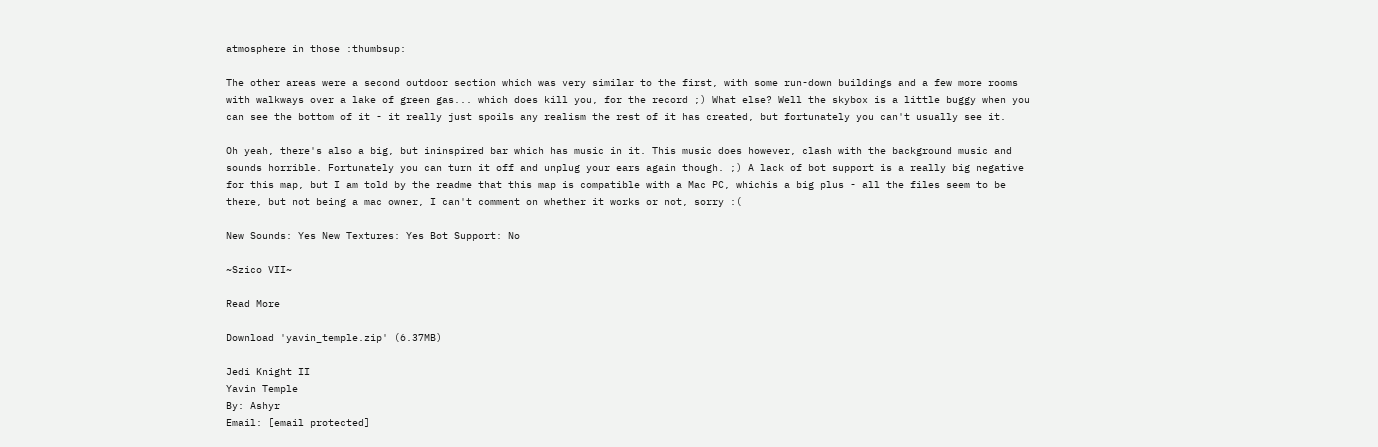atmosphere in those :thumbsup:

The other areas were a second outdoor section which was very similar to the first, with some run-down buildings and a few more rooms with walkways over a lake of green gas... which does kill you, for the record ;) What else? Well the skybox is a little buggy when you can see the bottom of it - it really just spoils any realism the rest of it has created, but fortunately you can't usually see it.

Oh yeah, there's also a big, but ininspired bar which has music in it. This music does however, clash with the background music and sounds horrible. Fortunately you can turn it off and unplug your ears again though. ;) A lack of bot support is a really big negative for this map, but I am told by the readme that this map is compatible with a Mac PC, whichis a big plus - all the files seem to be there, but not being a mac owner, I can't comment on whether it works or not, sorry :(

New Sounds: Yes New Textures: Yes Bot Support: No

~Szico VII~

Read More

Download 'yavin_temple.zip' (6.37MB)

Jedi Knight II
Yavin Temple
By: Ashyr
Email: [email protected]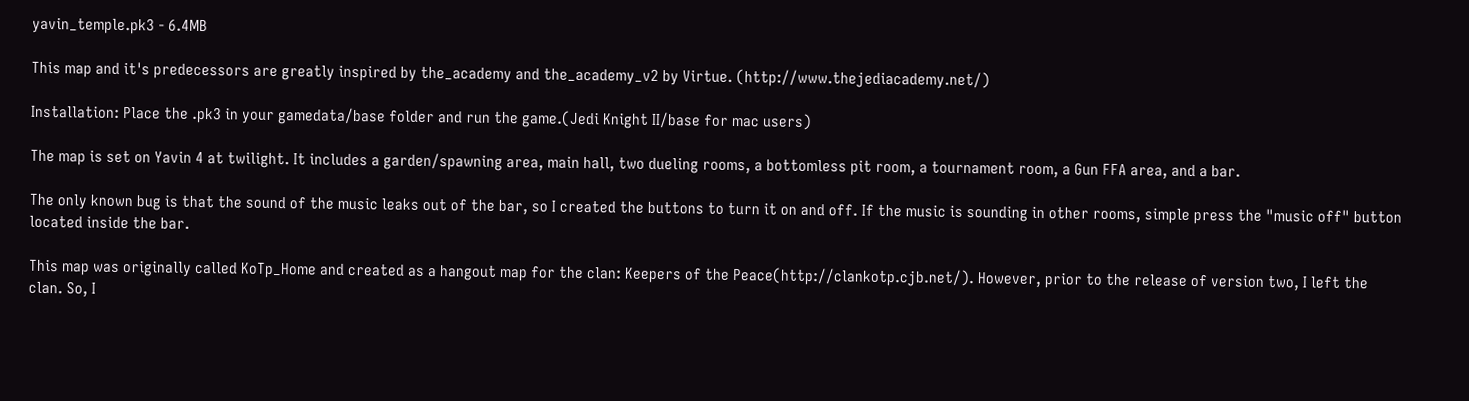yavin_temple.pk3 - 6.4MB

This map and it's predecessors are greatly inspired by the_academy and the_academy_v2 by Virtue. (http://www.thejediacademy.net/)

Installation: Place the .pk3 in your gamedata/base folder and run the game.(Jedi Knight II/base for mac users)

The map is set on Yavin 4 at twilight. It includes a garden/spawning area, main hall, two dueling rooms, a bottomless pit room, a tournament room, a Gun FFA area, and a bar.

The only known bug is that the sound of the music leaks out of the bar, so I created the buttons to turn it on and off. If the music is sounding in other rooms, simple press the "music off" button located inside the bar.

This map was originally called KoTp_Home and created as a hangout map for the clan: Keepers of the Peace(http://clankotp.cjb.net/). However, prior to the release of version two, I left the clan. So, I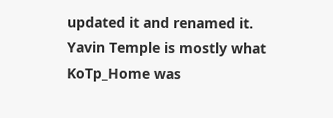updated it and renamed it. Yavin Temple is mostly what KoTp_Home was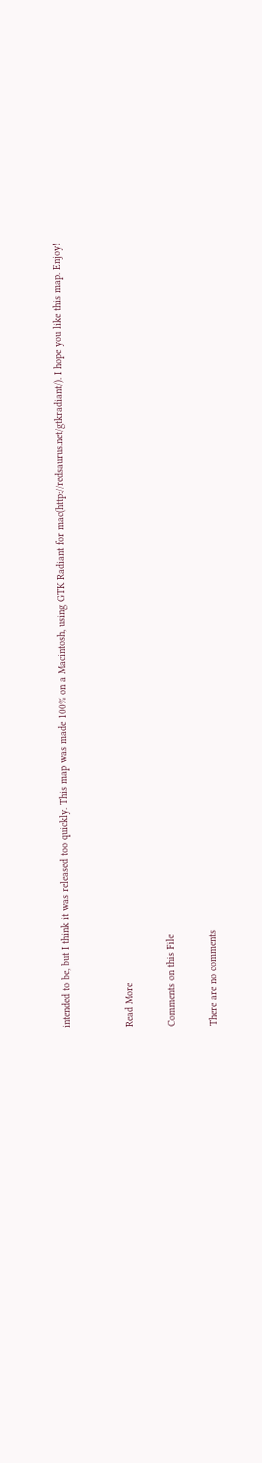intended to be, but I think it was released too quickly. This map was made 100% on a Macintosh, using GTK Radiant for mac(http://redsaurus.net/gtkradiant/). I hope you like this map. Enjoy!


Read More

Comments on this File

There are no comments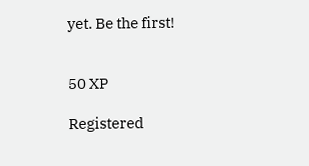yet. Be the first!


50 XP

Registered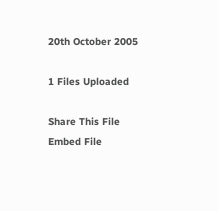20th October 2005

1 Files Uploaded

Share This File
Embed File